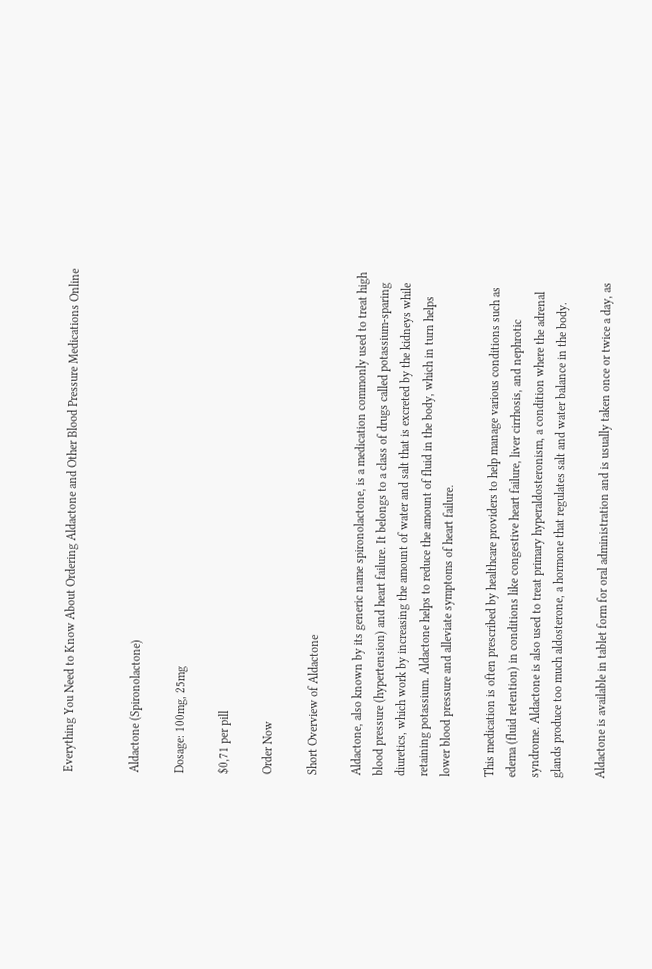Everything You Need to Know About Ordering Aldactone and Other Blood Pressure Medications Online


Aldactone (Spironolactone)

Dosage: 100mg, 25mg

$0,71 per pill

Order Now

Short Overview of Aldactone

Aldactone, also known by its generic name spironolactone, is a medication commonly used to treat high blood pressure (hypertension) and heart failure. It belongs to a class of drugs called potassium-sparing diuretics, which work by increasing the amount of water and salt that is excreted by the kidneys while retaining potassium. Aldactone helps to reduce the amount of fluid in the body, which in turn helps lower blood pressure and alleviate symptoms of heart failure.

This medication is often prescribed by healthcare providers to help manage various conditions such as edema (fluid retention) in conditions like congestive heart failure, liver cirrhosis, and nephrotic syndrome. Aldactone is also used to treat primary hyperaldosteronism, a condition where the adrenal glands produce too much aldosterone, a hormone that regulates salt and water balance in the body.

Aldactone is available in tablet form for oral administration and is usually taken once or twice a day, as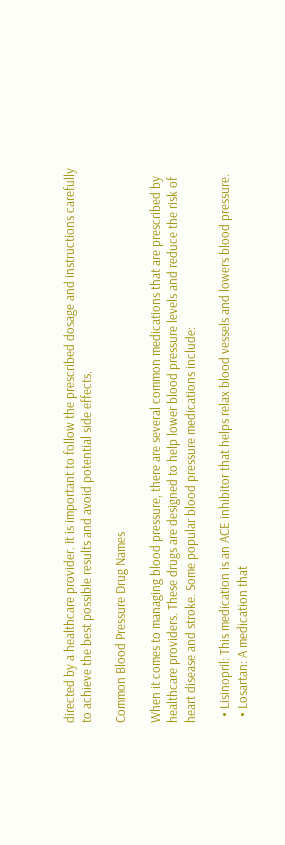directed by a healthcare provider. It is important to follow the prescribed dosage and instructions carefully to achieve the best possible results and avoid potential side effects.

Common Blood Pressure Drug Names

When it comes to managing blood pressure, there are several common medications that are prescribed by healthcare providers. These drugs are designed to help lower blood pressure levels and reduce the risk of heart disease and stroke. Some popular blood pressure medications include:

  • Lisinopril: This medication is an ACE inhibitor that helps relax blood vessels and lowers blood pressure.
  • Losartan: A medication that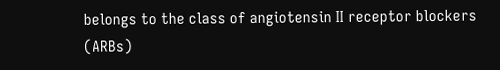belongs to the class of angiotensin II receptor blockers (ARBs)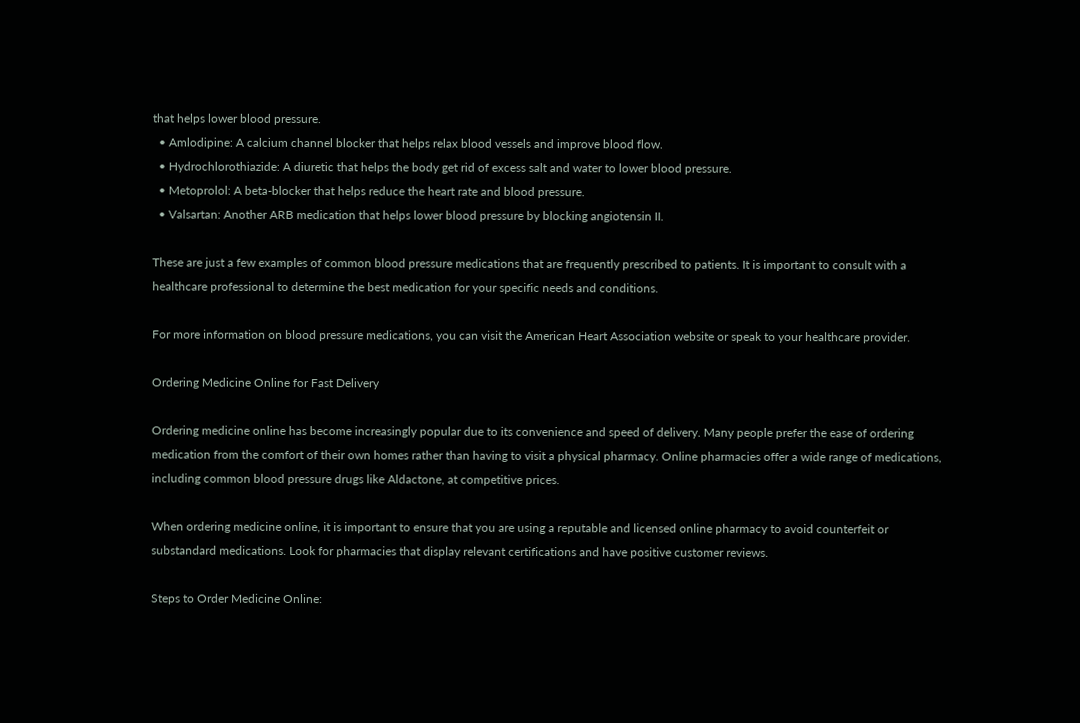that helps lower blood pressure.
  • Amlodipine: A calcium channel blocker that helps relax blood vessels and improve blood flow.
  • Hydrochlorothiazide: A diuretic that helps the body get rid of excess salt and water to lower blood pressure.
  • Metoprolol: A beta-blocker that helps reduce the heart rate and blood pressure.
  • Valsartan: Another ARB medication that helps lower blood pressure by blocking angiotensin II.

These are just a few examples of common blood pressure medications that are frequently prescribed to patients. It is important to consult with a healthcare professional to determine the best medication for your specific needs and conditions.

For more information on blood pressure medications, you can visit the American Heart Association website or speak to your healthcare provider.

Ordering Medicine Online for Fast Delivery

Ordering medicine online has become increasingly popular due to its convenience and speed of delivery. Many people prefer the ease of ordering medication from the comfort of their own homes rather than having to visit a physical pharmacy. Online pharmacies offer a wide range of medications, including common blood pressure drugs like Aldactone, at competitive prices.

When ordering medicine online, it is important to ensure that you are using a reputable and licensed online pharmacy to avoid counterfeit or substandard medications. Look for pharmacies that display relevant certifications and have positive customer reviews.

Steps to Order Medicine Online: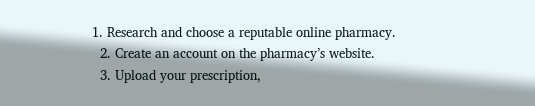1. Research and choose a reputable online pharmacy.
  2. Create an account on the pharmacy’s website.
  3. Upload your prescription,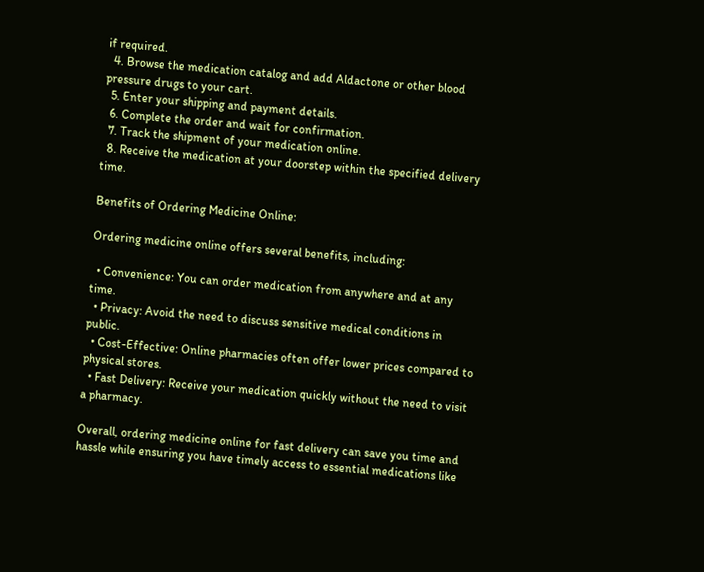if required.
  4. Browse the medication catalog and add Aldactone or other blood pressure drugs to your cart.
  5. Enter your shipping and payment details.
  6. Complete the order and wait for confirmation.
  7. Track the shipment of your medication online.
  8. Receive the medication at your doorstep within the specified delivery time.

Benefits of Ordering Medicine Online:

Ordering medicine online offers several benefits, including:

  • Convenience: You can order medication from anywhere and at any time.
  • Privacy: Avoid the need to discuss sensitive medical conditions in public.
  • Cost-Effective: Online pharmacies often offer lower prices compared to physical stores.
  • Fast Delivery: Receive your medication quickly without the need to visit a pharmacy.

Overall, ordering medicine online for fast delivery can save you time and hassle while ensuring you have timely access to essential medications like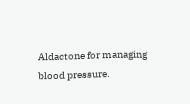Aldactone for managing blood pressure.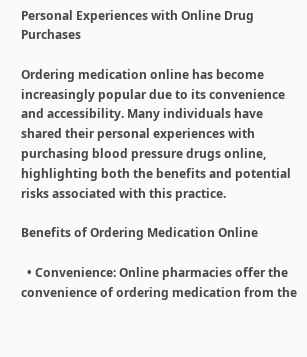Personal Experiences with Online Drug Purchases

Ordering medication online has become increasingly popular due to its convenience and accessibility. Many individuals have shared their personal experiences with purchasing blood pressure drugs online, highlighting both the benefits and potential risks associated with this practice.

Benefits of Ordering Medication Online

  • Convenience: Online pharmacies offer the convenience of ordering medication from the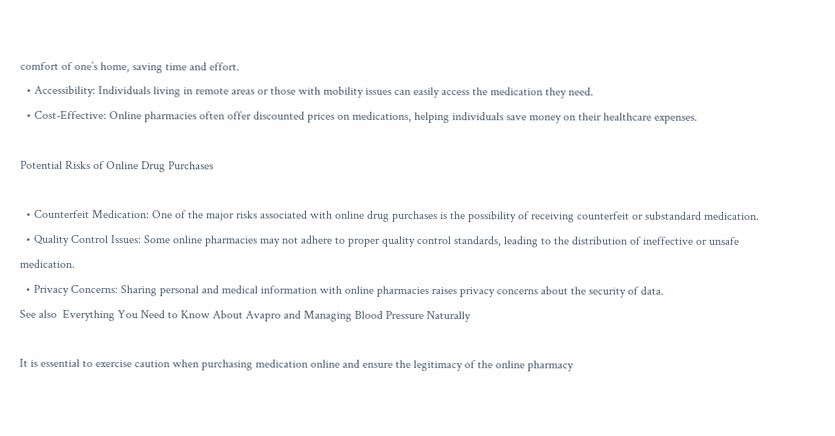comfort of one’s home, saving time and effort.
  • Accessibility: Individuals living in remote areas or those with mobility issues can easily access the medication they need.
  • Cost-Effective: Online pharmacies often offer discounted prices on medications, helping individuals save money on their healthcare expenses.

Potential Risks of Online Drug Purchases

  • Counterfeit Medication: One of the major risks associated with online drug purchases is the possibility of receiving counterfeit or substandard medication.
  • Quality Control Issues: Some online pharmacies may not adhere to proper quality control standards, leading to the distribution of ineffective or unsafe medication.
  • Privacy Concerns: Sharing personal and medical information with online pharmacies raises privacy concerns about the security of data.
See also  Everything You Need to Know About Avapro and Managing Blood Pressure Naturally

It is essential to exercise caution when purchasing medication online and ensure the legitimacy of the online pharmacy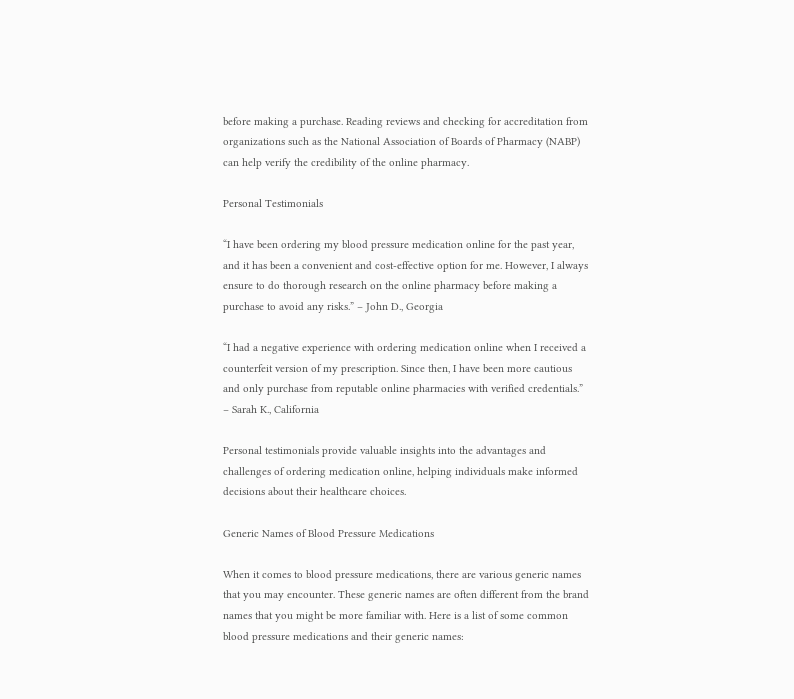before making a purchase. Reading reviews and checking for accreditation from organizations such as the National Association of Boards of Pharmacy (NABP) can help verify the credibility of the online pharmacy.

Personal Testimonials

“I have been ordering my blood pressure medication online for the past year, and it has been a convenient and cost-effective option for me. However, I always ensure to do thorough research on the online pharmacy before making a purchase to avoid any risks.” – John D., Georgia

“I had a negative experience with ordering medication online when I received a counterfeit version of my prescription. Since then, I have been more cautious and only purchase from reputable online pharmacies with verified credentials.” – Sarah K., California

Personal testimonials provide valuable insights into the advantages and challenges of ordering medication online, helping individuals make informed decisions about their healthcare choices.

Generic Names of Blood Pressure Medications

When it comes to blood pressure medications, there are various generic names that you may encounter. These generic names are often different from the brand names that you might be more familiar with. Here is a list of some common blood pressure medications and their generic names: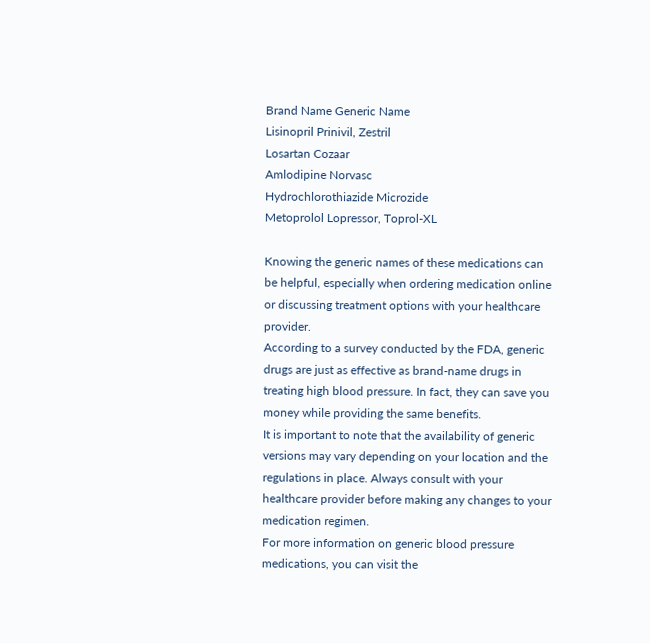Brand Name Generic Name
Lisinopril Prinivil, Zestril
Losartan Cozaar
Amlodipine Norvasc
Hydrochlorothiazide Microzide
Metoprolol Lopressor, Toprol-XL

Knowing the generic names of these medications can be helpful, especially when ordering medication online or discussing treatment options with your healthcare provider.
According to a survey conducted by the FDA, generic drugs are just as effective as brand-name drugs in treating high blood pressure. In fact, they can save you money while providing the same benefits.
It is important to note that the availability of generic versions may vary depending on your location and the regulations in place. Always consult with your healthcare provider before making any changes to your medication regimen.
For more information on generic blood pressure medications, you can visit the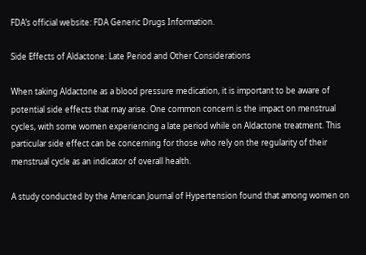FDA’s official website: FDA Generic Drugs Information.

Side Effects of Aldactone: Late Period and Other Considerations

When taking Aldactone as a blood pressure medication, it is important to be aware of potential side effects that may arise. One common concern is the impact on menstrual cycles, with some women experiencing a late period while on Aldactone treatment. This particular side effect can be concerning for those who rely on the regularity of their menstrual cycle as an indicator of overall health.

A study conducted by the American Journal of Hypertension found that among women on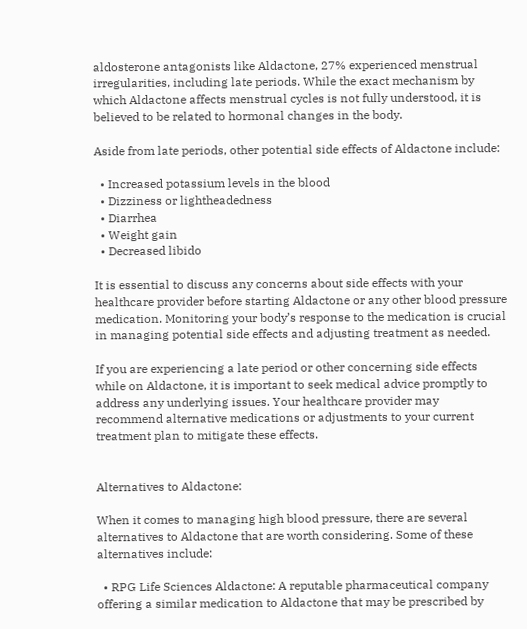aldosterone antagonists like Aldactone, 27% experienced menstrual irregularities, including late periods. While the exact mechanism by which Aldactone affects menstrual cycles is not fully understood, it is believed to be related to hormonal changes in the body.

Aside from late periods, other potential side effects of Aldactone include:

  • Increased potassium levels in the blood
  • Dizziness or lightheadedness
  • Diarrhea
  • Weight gain
  • Decreased libido

It is essential to discuss any concerns about side effects with your healthcare provider before starting Aldactone or any other blood pressure medication. Monitoring your body’s response to the medication is crucial in managing potential side effects and adjusting treatment as needed.

If you are experiencing a late period or other concerning side effects while on Aldactone, it is important to seek medical advice promptly to address any underlying issues. Your healthcare provider may recommend alternative medications or adjustments to your current treatment plan to mitigate these effects.


Alternatives to Aldactone:

When it comes to managing high blood pressure, there are several alternatives to Aldactone that are worth considering. Some of these alternatives include:

  • RPG Life Sciences Aldactone: A reputable pharmaceutical company offering a similar medication to Aldactone that may be prescribed by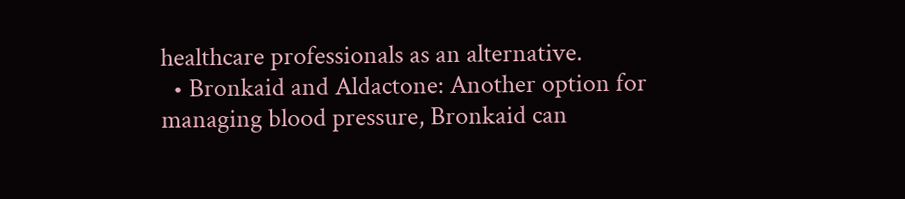healthcare professionals as an alternative.
  • Bronkaid and Aldactone: Another option for managing blood pressure, Bronkaid can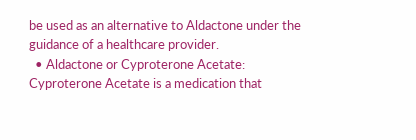be used as an alternative to Aldactone under the guidance of a healthcare provider.
  • Aldactone or Cyproterone Acetate: Cyproterone Acetate is a medication that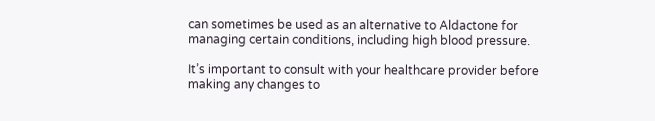can sometimes be used as an alternative to Aldactone for managing certain conditions, including high blood pressure.

It’s important to consult with your healthcare provider before making any changes to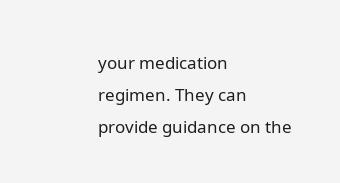your medication regimen. They can provide guidance on the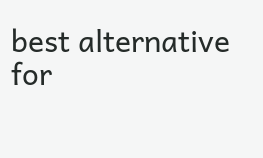best alternative for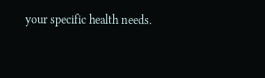your specific health needs.